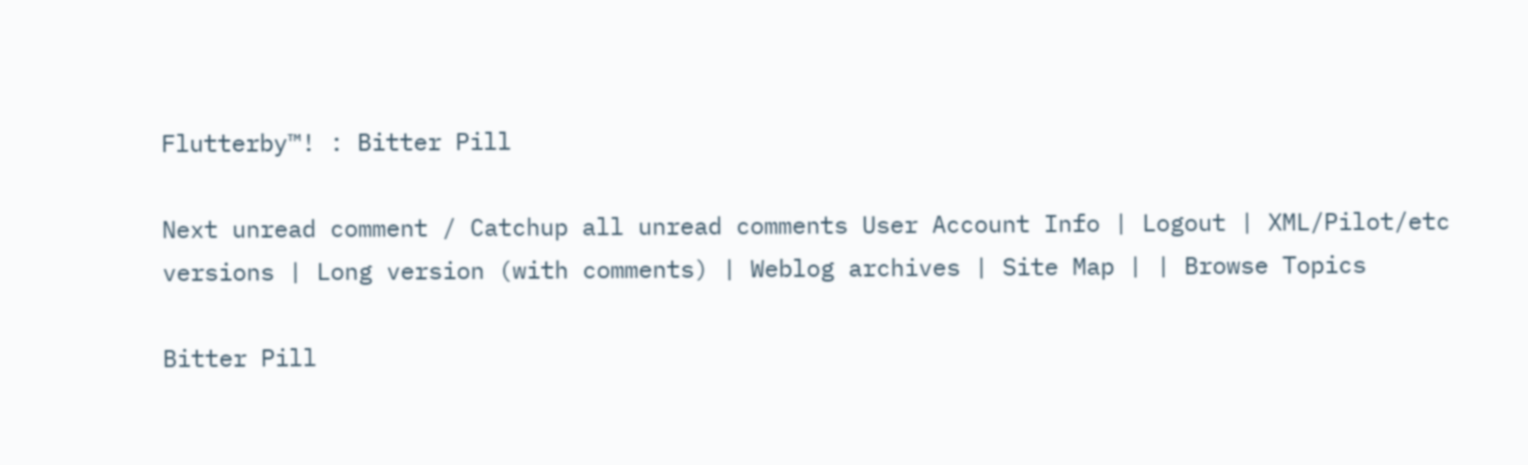Flutterby™! : Bitter Pill

Next unread comment / Catchup all unread comments User Account Info | Logout | XML/Pilot/etc versions | Long version (with comments) | Weblog archives | Site Map | | Browse Topics

Bitter Pill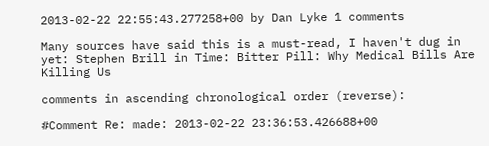2013-02-22 22:55:43.277258+00 by Dan Lyke 1 comments

Many sources have said this is a must-read, I haven't dug in yet: Stephen Brill in Time: Bitter Pill: Why Medical Bills Are Killing Us

comments in ascending chronological order (reverse):

#Comment Re: made: 2013-02-22 23:36:53.426688+00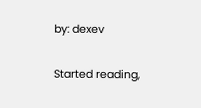by: dexev

Started reading,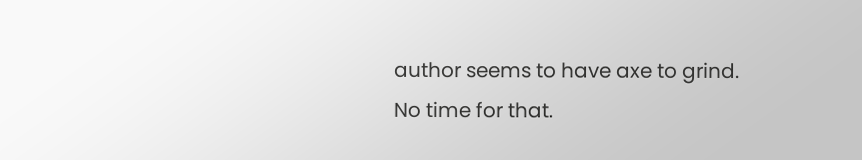author seems to have axe to grind. No time for that.